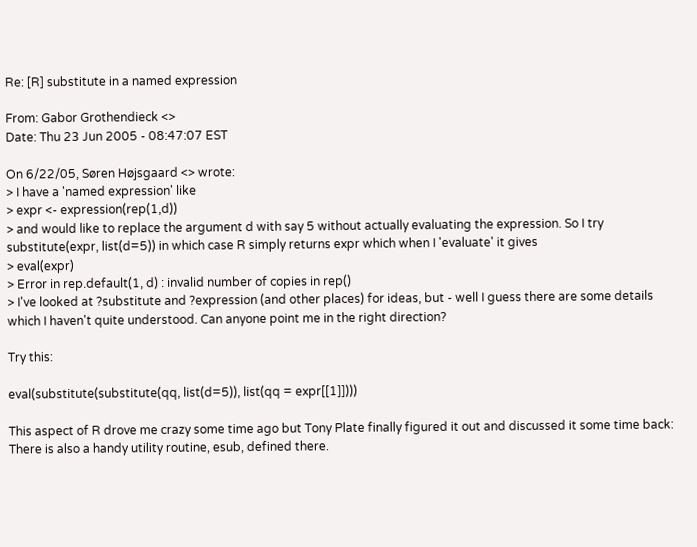Re: [R] substitute in a named expression

From: Gabor Grothendieck <>
Date: Thu 23 Jun 2005 - 08:47:07 EST

On 6/22/05, Søren Højsgaard <> wrote:
> I have a 'named expression' like
> expr <- expression(rep(1,d))
> and would like to replace the argument d with say 5 without actually evaluating the expression. So I try substitute(expr, list(d=5)) in which case R simply returns expr which when I 'evaluate' it gives
> eval(expr)
> Error in rep.default(1, d) : invalid number of copies in rep()
> I've looked at ?substitute and ?expression (and other places) for ideas, but - well I guess there are some details which I haven't quite understood. Can anyone point me in the right direction?

Try this:

eval(substitute(substitute(qq, list(d=5)), list(qq = expr[[1]])))

This aspect of R drove me crazy some time ago but Tony Plate finally figured it out and discussed it some time back: There is also a handy utility routine, esub, defined there.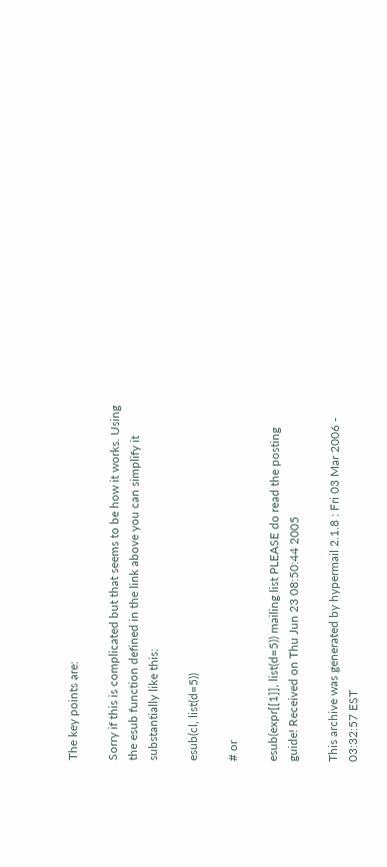The key points are:

Sorry if this is complicated but that seems to be how it works. Using the esub function defined in the link above you can simplify it substantially like this:

esub(cl, list(d=5))

# or

esub(expr[[1]], list(d=5)) mailing list PLEASE do read the posting guide! Received on Thu Jun 23 08:50:44 2005

This archive was generated by hypermail 2.1.8 : Fri 03 Mar 2006 - 03:32:57 EST